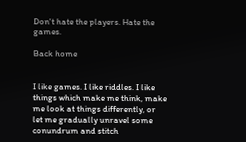Don't hate the players. Hate the games.

Back home


I like games. I like riddles. I like things which make me think, make me look at things differently, or let me gradually unravel some conundrum and stitch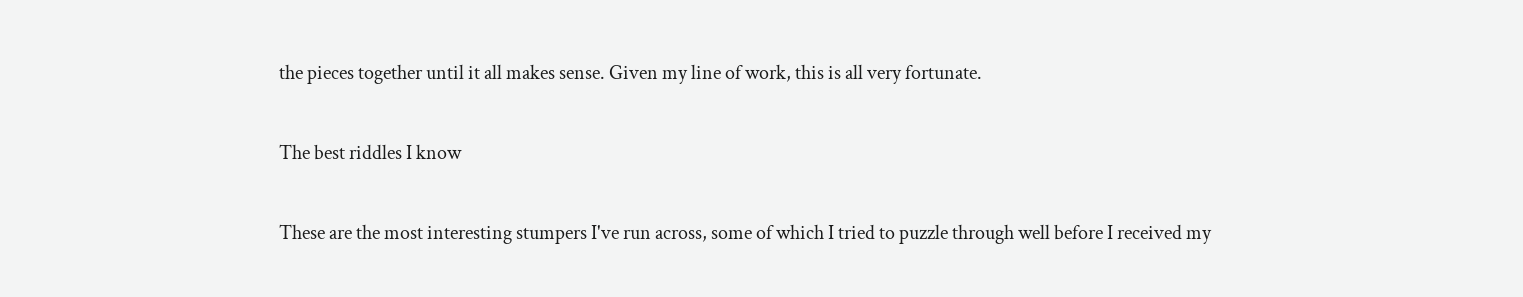the pieces together until it all makes sense. Given my line of work, this is all very fortunate.

The best riddles I know

These are the most interesting stumpers I've run across, some of which I tried to puzzle through well before I received my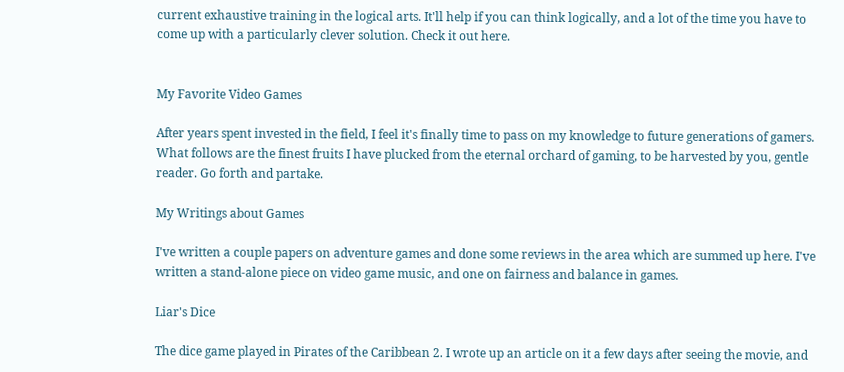current exhaustive training in the logical arts. It'll help if you can think logically, and a lot of the time you have to come up with a particularly clever solution. Check it out here.


My Favorite Video Games

After years spent invested in the field, I feel it's finally time to pass on my knowledge to future generations of gamers. What follows are the finest fruits I have plucked from the eternal orchard of gaming, to be harvested by you, gentle reader. Go forth and partake.

My Writings about Games

I've written a couple papers on adventure games and done some reviews in the area which are summed up here. I've written a stand-alone piece on video game music, and one on fairness and balance in games.

Liar's Dice

The dice game played in Pirates of the Caribbean 2. I wrote up an article on it a few days after seeing the movie, and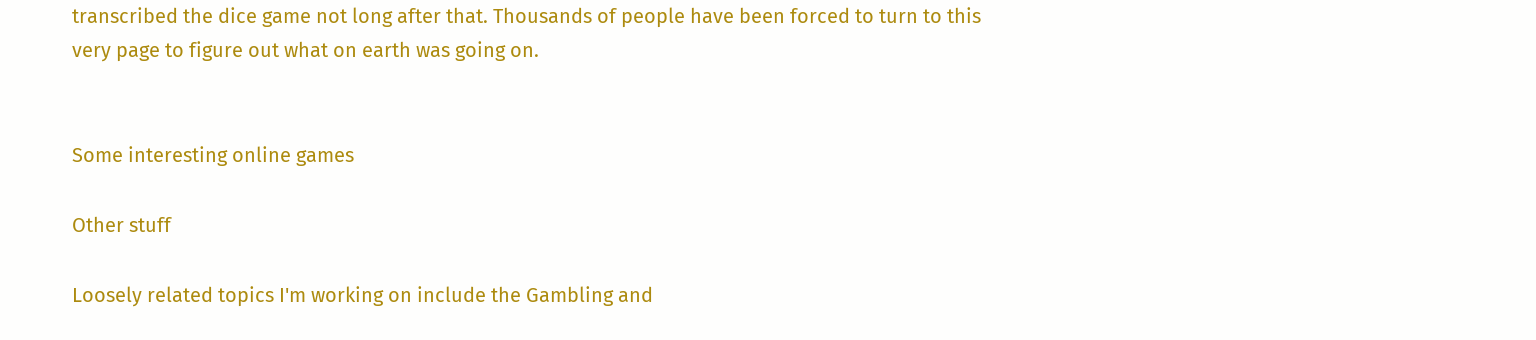transcribed the dice game not long after that. Thousands of people have been forced to turn to this very page to figure out what on earth was going on.


Some interesting online games

Other stuff

Loosely related topics I'm working on include the Gambling and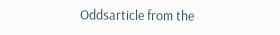Oddsarticle from the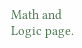Math and Logic page.